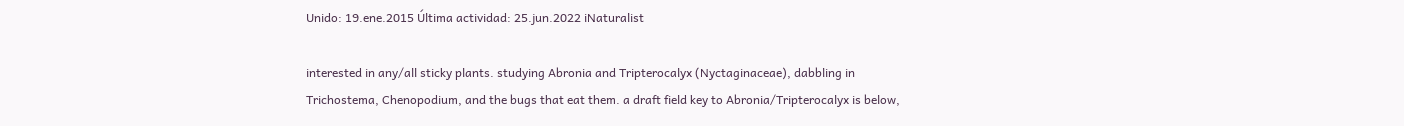Unido: 19.ene.2015 Última actividad: 25.jun.2022 iNaturalist

interested in any/all sticky plants. studying Abronia and Tripterocalyx (Nyctaginaceae), dabbling in Trichostema, Chenopodium, and the bugs that eat them. a draft field key to Abronia/Tripterocalyx is below,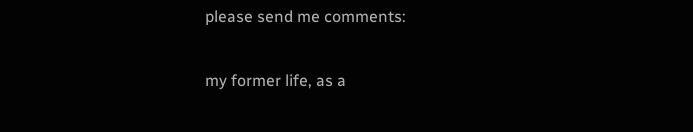please send me comments:

my former life, as a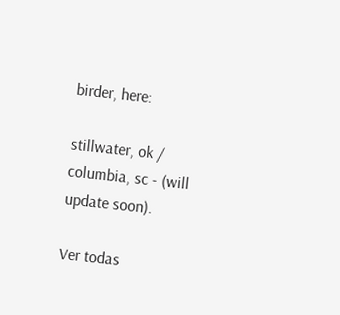birder, here:

stillwater, ok / columbia, sc - (will update soon).

Ver todas